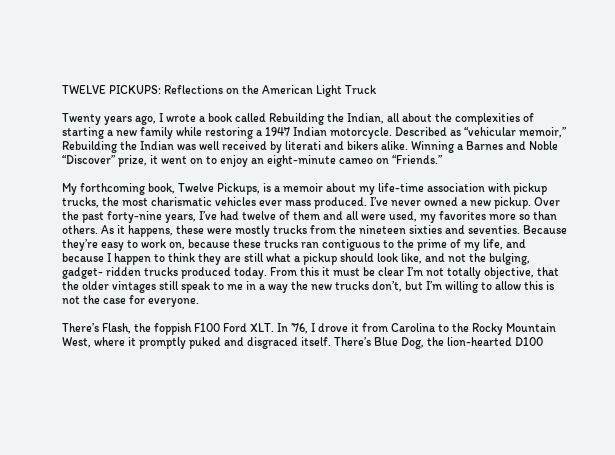TWELVE PICKUPS: Reflections on the American Light Truck

Twenty years ago, I wrote a book called Rebuilding the Indian, all about the complexities of starting a new family while restoring a 1947 Indian motorcycle. Described as “vehicular memoir,” Rebuilding the Indian was well received by literati and bikers alike. Winning a Barnes and Noble “Discover” prize, it went on to enjoy an eight-minute cameo on “Friends.”

My forthcoming book, Twelve Pickups, is a memoir about my life-time association with pickup trucks, the most charismatic vehicles ever mass produced. I’ve never owned a new pickup. Over the past forty-nine years, I’ve had twelve of them and all were used, my favorites more so than others. As it happens, these were mostly trucks from the nineteen sixties and seventies. Because they’re easy to work on, because these trucks ran contiguous to the prime of my life, and because I happen to think they are still what a pickup should look like, and not the bulging, gadget- ridden trucks produced today. From this it must be clear I’m not totally objective, that the older vintages still speak to me in a way the new trucks don’t, but I’m willing to allow this is not the case for everyone.

There’s Flash, the foppish F100 Ford XLT. In ’76, I drove it from Carolina to the Rocky Mountain West, where it promptly puked and disgraced itself. There’s Blue Dog, the lion-hearted D100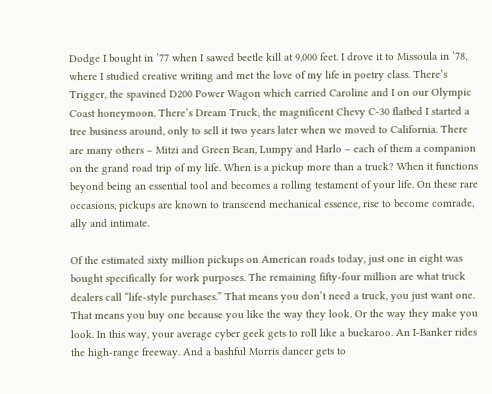Dodge I bought in ’77 when I sawed beetle kill at 9,000 feet. I drove it to Missoula in ’78, where I studied creative writing and met the love of my life in poetry class. There’s Trigger, the spavined D200 Power Wagon which carried Caroline and I on our Olympic Coast honeymoon. There’s Dream Truck, the magnificent Chevy C-30 flatbed I started a tree business around, only to sell it two years later when we moved to California. There are many others – Mitzi and Green Bean, Lumpy and Harlo – each of them a companion on the grand road trip of my life. When is a pickup more than a truck? When it functions beyond being an essential tool and becomes a rolling testament of your life. On these rare occasions, pickups are known to transcend mechanical essence, rise to become comrade, ally and intimate.

Of the estimated sixty million pickups on American roads today, just one in eight was bought specifically for work purposes. The remaining fifty-four million are what truck dealers call “life-style purchases.” That means you don’t need a truck, you just want one. That means you buy one because you like the way they look. Or the way they make you look. In this way, your average cyber geek gets to roll like a buckaroo. An I-Banker rides the high-range freeway. And a bashful Morris dancer gets to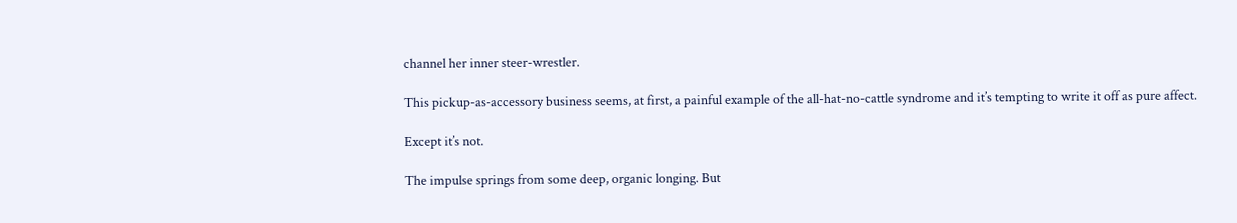channel her inner steer-wrestler.

This pickup-as-accessory business seems, at first, a painful example of the all-hat-no-cattle syndrome and it’s tempting to write it off as pure affect.

Except it’s not.

The impulse springs from some deep, organic longing. But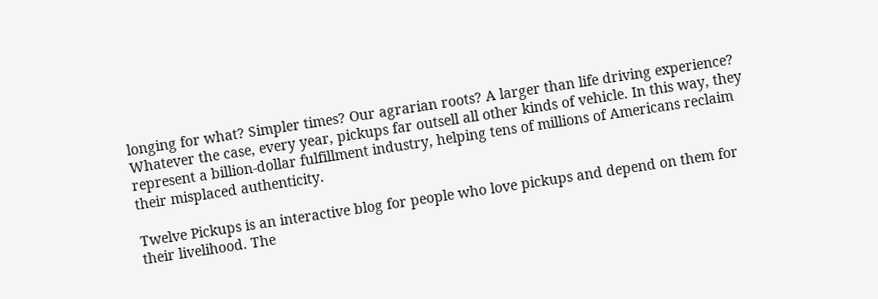longing for what? Simpler times? Our agrarian roots? A larger than life driving experience? Whatever the case, every year, pickups far outsell all other kinds of vehicle. In this way, they represent a billion-dollar fulfillment industry, helping tens of millions of Americans reclaim their misplaced authenticity.

Twelve Pickups is an interactive blog for people who love pickups and depend on them for their livelihood. The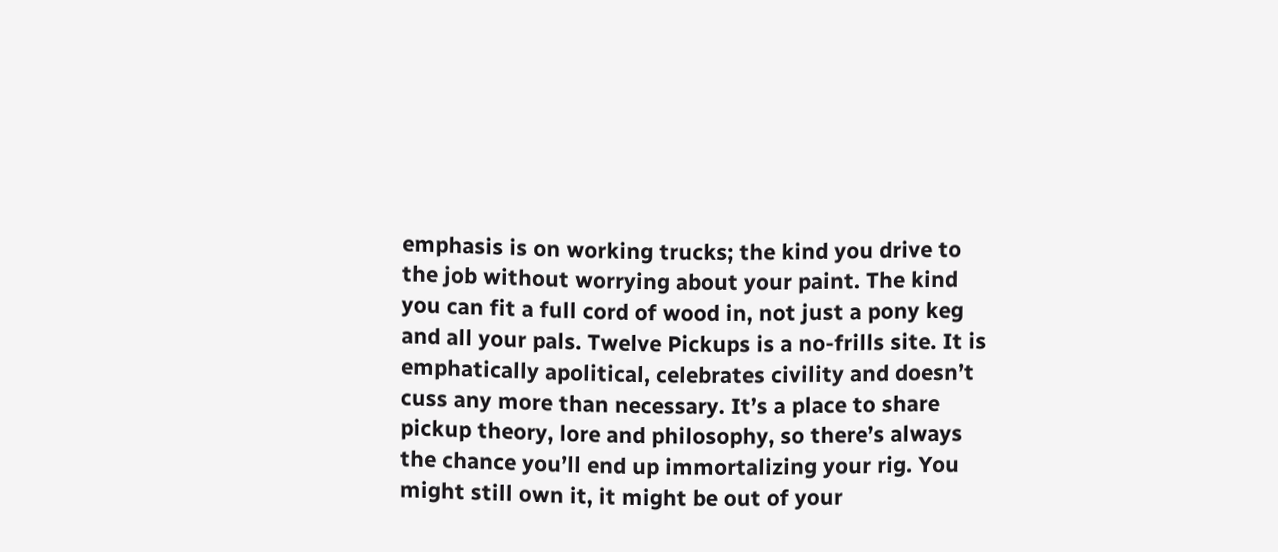emphasis is on working trucks; the kind you drive to the job without worrying about your paint. The kind you can fit a full cord of wood in, not just a pony keg and all your pals. Twelve Pickups is a no-frills site. It is emphatically apolitical, celebrates civility and doesn’t cuss any more than necessary. It’s a place to share pickup theory, lore and philosophy, so there’s always the chance you’ll end up immortalizing your rig. You might still own it, it might be out of your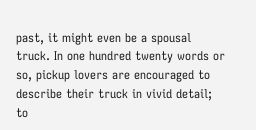past, it might even be a spousal truck. In one hundred twenty words or so, pickup lovers are encouraged to describe their truck in vivid detail; to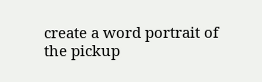create a word portrait of the pickup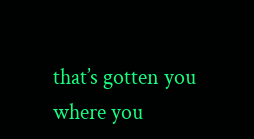that’s gotten you where you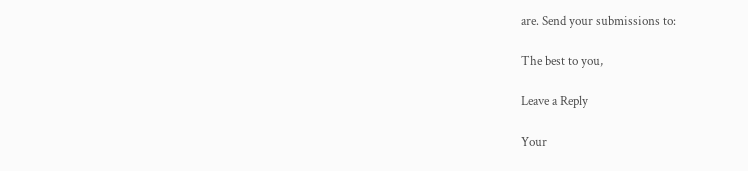are. Send your submissions to:

The best to you,

Leave a Reply

Your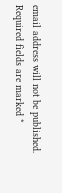email address will not be published. Required fields are marked *